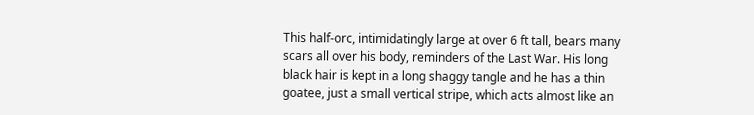This half-orc, intimidatingly large at over 6 ft tall, bears many scars all over his body, reminders of the Last War. His long black hair is kept in a long shaggy tangle and he has a thin goatee, just a small vertical stripe, which acts almost like an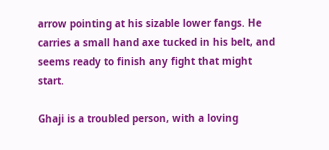arrow pointing at his sizable lower fangs. He carries a small hand axe tucked in his belt, and seems ready to finish any fight that might start.

Ghaji is a troubled person, with a loving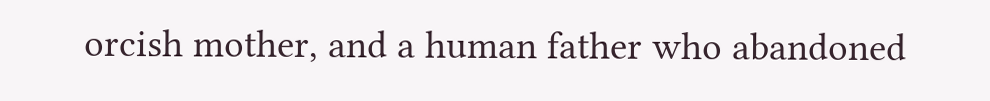orcish mother, and a human father who abandoned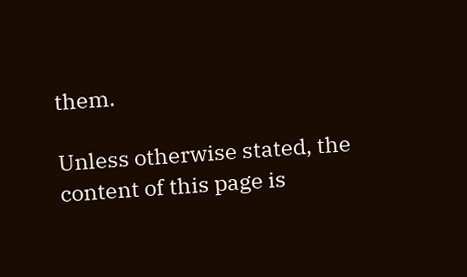them.

Unless otherwise stated, the content of this page is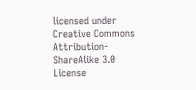licensed under Creative Commons Attribution-ShareAlike 3.0 License